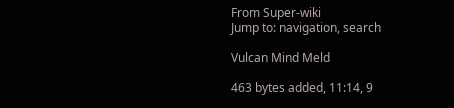From Super-wiki
Jump to: navigation, search

Vulcan Mind Meld

463 bytes added, 11:14, 9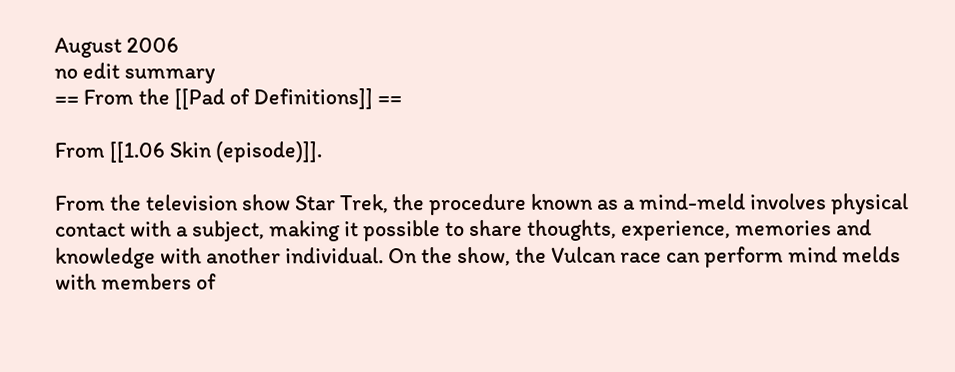August 2006
no edit summary
== From the [[Pad of Definitions]] ==

From [[1.06 Skin (episode)]].

From the television show Star Trek, the procedure known as a mind-meld involves physical contact with a subject, making it possible to share thoughts, experience, memories and knowledge with another individual. On the show, the Vulcan race can perform mind melds with members of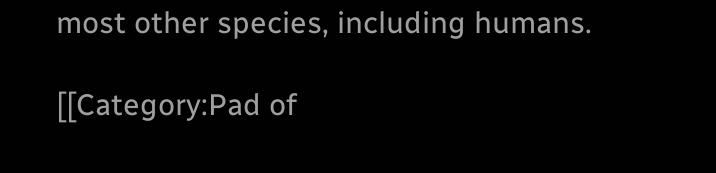most other species, including humans.

[[Category:Pad of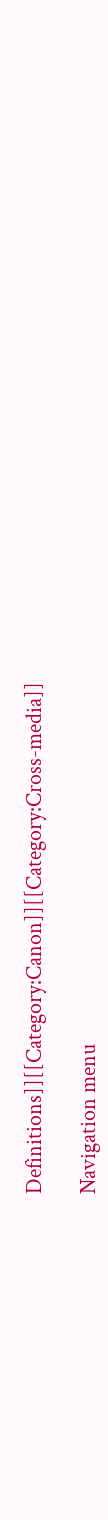Definitions]][[Category:Canon]][[Category:Cross-media]]

Navigation menu